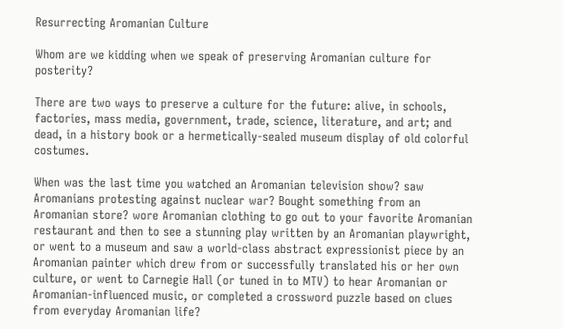Resurrecting Aromanian Culture

Whom are we kidding when we speak of preserving Aromanian culture for posterity?

There are two ways to preserve a culture for the future: alive, in schools, factories, mass media, government, trade, science, literature, and art; and dead, in a history book or a hermetically-sealed museum display of old colorful costumes.

When was the last time you watched an Aromanian television show? saw Aromanians protesting against nuclear war? Bought something from an Aromanian store? wore Aromanian clothing to go out to your favorite Aromanian restaurant and then to see a stunning play written by an Aromanian playwright, or went to a museum and saw a world-class abstract expressionist piece by an Aromanian painter which drew from or successfully translated his or her own culture, or went to Carnegie Hall (or tuned in to MTV) to hear Aromanian or Aromanian-influenced music, or completed a crossword puzzle based on clues from everyday Aromanian life?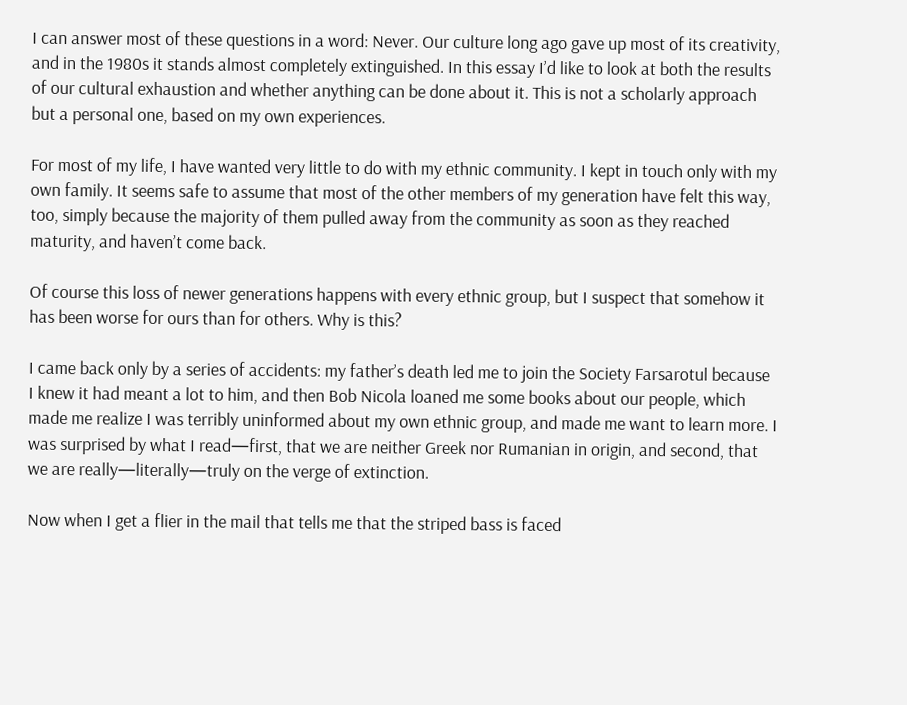I can answer most of these questions in a word: Never. Our culture long ago gave up most of its creativity, and in the 1980s it stands almost completely extinguished. In this essay I’d like to look at both the results of our cultural exhaustion and whether anything can be done about it. This is not a scholarly approach but a personal one, based on my own experiences.

For most of my life, I have wanted very little to do with my ethnic community. I kept in touch only with my own family. It seems safe to assume that most of the other members of my generation have felt this way, too, simply because the majority of them pulled away from the community as soon as they reached maturity, and haven’t come back.

Of course this loss of newer generations happens with every ethnic group, but I suspect that somehow it has been worse for ours than for others. Why is this?

I came back only by a series of accidents: my father’s death led me to join the Society Farsarotul because I knew it had meant a lot to him, and then Bob Nicola loaned me some books about our people, which made me realize I was terribly uninformed about my own ethnic group, and made me want to learn more. I was surprised by what I read—first, that we are neither Greek nor Rumanian in origin, and second, that we are really—literally—truly on the verge of extinction.

Now when I get a flier in the mail that tells me that the striped bass is faced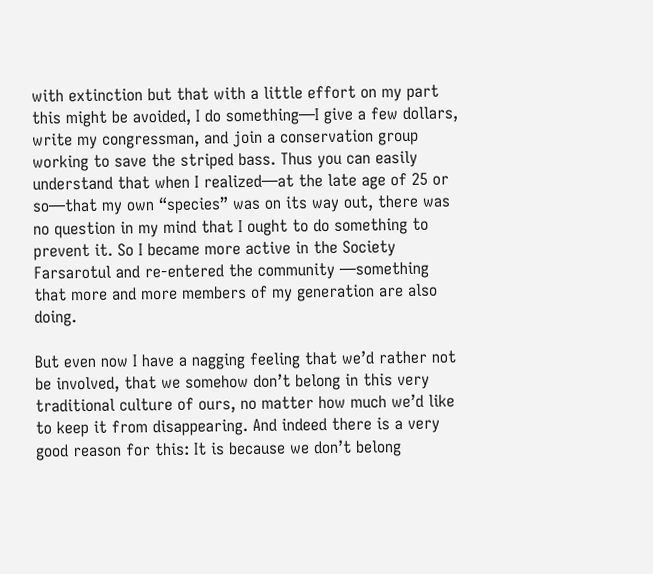with extinction but that with a little effort on my part this might be avoided, I do something—I give a few dollars, write my congressman, and join a conservation group working to save the striped bass. Thus you can easily understand that when I realized—at the late age of 25 or so—that my own “species” was on its way out, there was no question in my mind that I ought to do something to prevent it. So I became more active in the Society Farsarotul and re-entered the community —something that more and more members of my generation are also doing.

But even now I have a nagging feeling that we’d rather not be involved, that we somehow don’t belong in this very traditional culture of ours, no matter how much we’d like to keep it from disappearing. And indeed there is a very good reason for this: It is because we don’t belong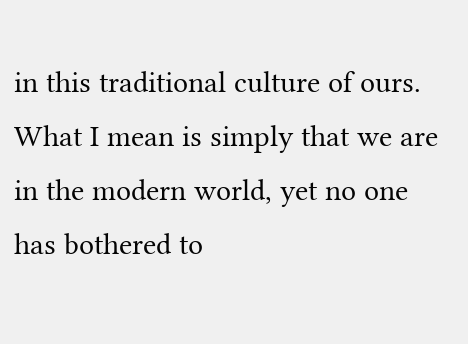in this traditional culture of ours. What I mean is simply that we are in the modern world, yet no one has bothered to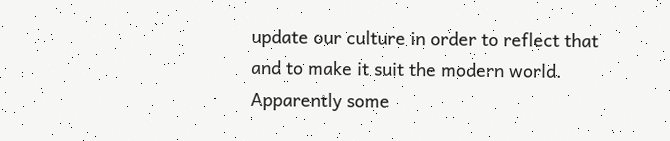update our culture in order to reflect that and to make it suit the modern world. Apparently some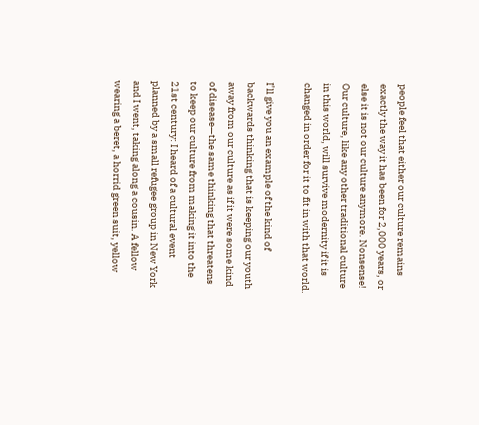people feel that either our culture remains exactly the way it has been for 2,000 years, or else it is not our culture anymore. Nonsense! Our culture, like any other traditional culture in this world, will survive modernity if it is changed in order for it to fit in with that world.

I’ll give you an example of the kind of backwards thinking that is keeping our youth away from our culture as if it were some kind of disease—the same thinking that threatens to keep our culture from making it into the 21st century: I heard of a cultural event planned by a small refugee group in New York and I went, taking along a cousin. A fellow wearing a beret, a horrid green suit, yellow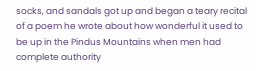socks, and sandals got up and began a teary recital of a poem he wrote about how wonderful it used to be up in the Pindus Mountains when men had complete authority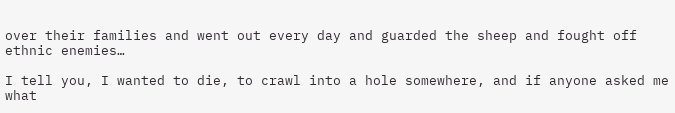over their families and went out every day and guarded the sheep and fought off ethnic enemies…

I tell you, I wanted to die, to crawl into a hole somewhere, and if anyone asked me what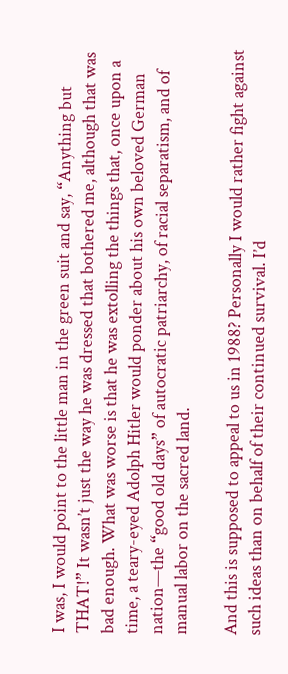I was, I would point to the little man in the green suit and say, “Anything but THAT!” It wasn’t just the way he was dressed that bothered me, although that was bad enough. What was worse is that he was extolling the things that, once upon a time, a teary-eyed Adolph Hitler would ponder about his own beloved German nation—the “good old days” of autocratic patriarchy, of racial separatism, and of manual labor on the sacred land.

And this is supposed to appeal to us in 1988? Personally I would rather fight against such ideas than on behalf of their continued survival. I’d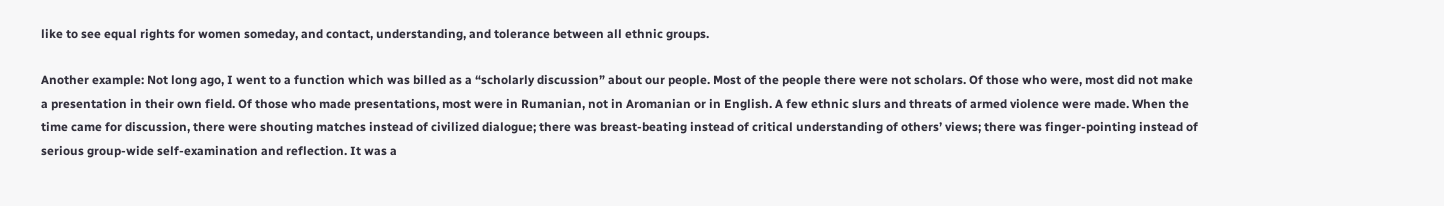like to see equal rights for women someday, and contact, understanding, and tolerance between all ethnic groups.

Another example: Not long ago, I went to a function which was billed as a “scholarly discussion” about our people. Most of the people there were not scholars. Of those who were, most did not make a presentation in their own field. Of those who made presentations, most were in Rumanian, not in Aromanian or in English. A few ethnic slurs and threats of armed violence were made. When the time came for discussion, there were shouting matches instead of civilized dialogue; there was breast-beating instead of critical understanding of others’ views; there was finger-pointing instead of serious group-wide self-examination and reflection. It was a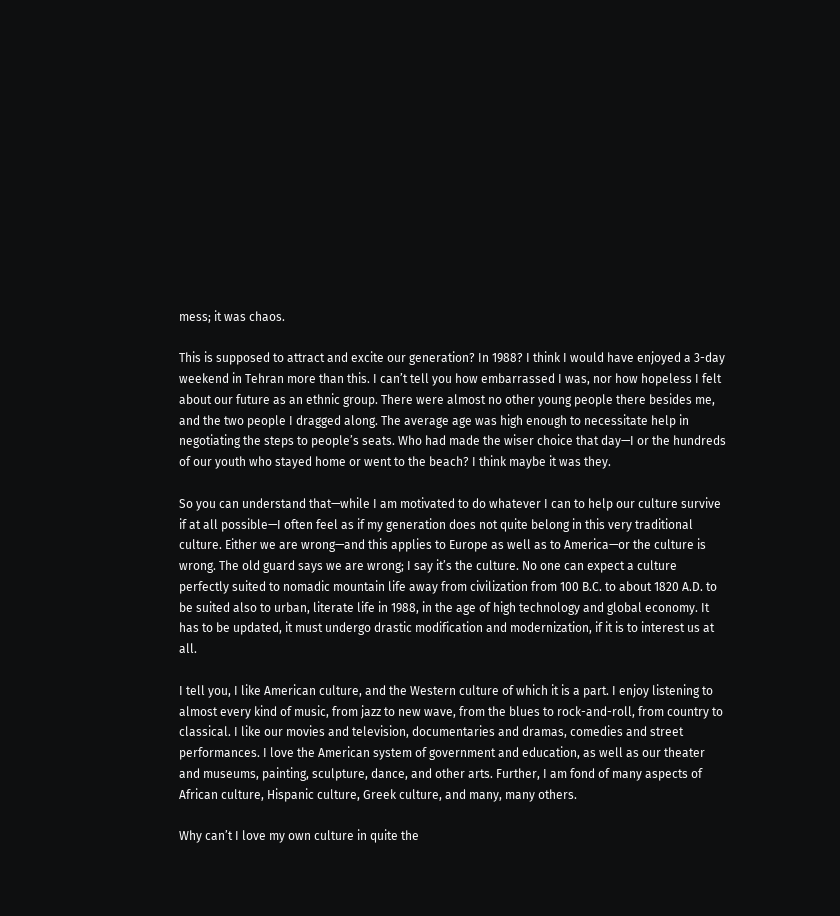mess; it was chaos.

This is supposed to attract and excite our generation? In 1988? I think I would have enjoyed a 3-day weekend in Tehran more than this. I can’t tell you how embarrassed I was, nor how hopeless I felt about our future as an ethnic group. There were almost no other young people there besides me, and the two people I dragged along. The average age was high enough to necessitate help in negotiating the steps to people’s seats. Who had made the wiser choice that day—I or the hundreds of our youth who stayed home or went to the beach? I think maybe it was they.

So you can understand that—while I am motivated to do whatever I can to help our culture survive if at all possible—I often feel as if my generation does not quite belong in this very traditional culture. Either we are wrong—and this applies to Europe as well as to America—or the culture is wrong. The old guard says we are wrong; I say it’s the culture. No one can expect a culture perfectly suited to nomadic mountain life away from civilization from 100 B.C. to about 1820 A.D. to be suited also to urban, literate life in 1988, in the age of high technology and global economy. It has to be updated, it must undergo drastic modification and modernization, if it is to interest us at all.

I tell you, I like American culture, and the Western culture of which it is a part. I enjoy listening to almost every kind of music, from jazz to new wave, from the blues to rock-and-roll, from country to classical. I like our movies and television, documentaries and dramas, comedies and street performances. I love the American system of government and education, as well as our theater and museums, painting, sculpture, dance, and other arts. Further, I am fond of many aspects of African culture, Hispanic culture, Greek culture, and many, many others.

Why can’t I love my own culture in quite the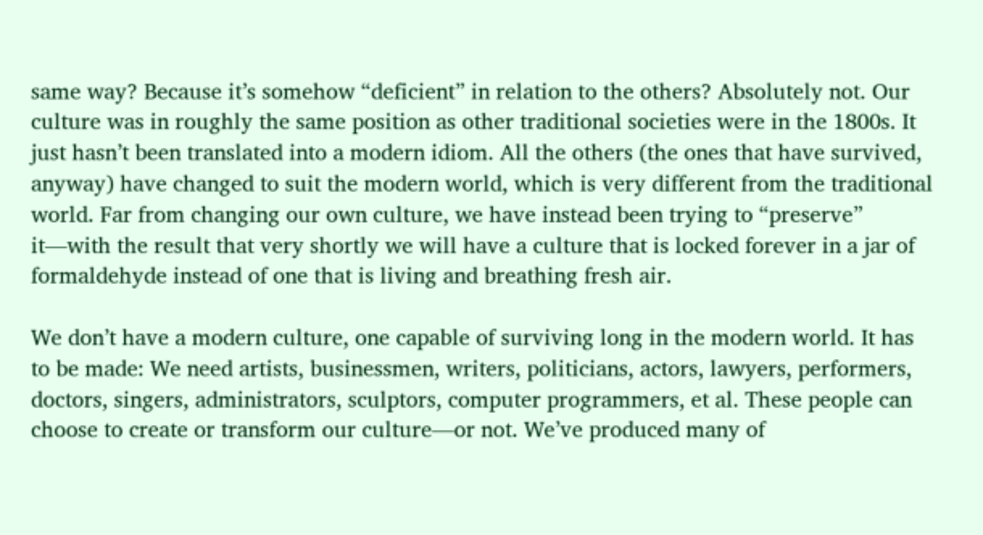same way? Because it’s somehow “deficient” in relation to the others? Absolutely not. Our culture was in roughly the same position as other traditional societies were in the 1800s. It just hasn’t been translated into a modern idiom. All the others (the ones that have survived, anyway) have changed to suit the modern world, which is very different from the traditional world. Far from changing our own culture, we have instead been trying to “preserve” it—with the result that very shortly we will have a culture that is locked forever in a jar of formaldehyde instead of one that is living and breathing fresh air.

We don’t have a modern culture, one capable of surviving long in the modern world. It has to be made: We need artists, businessmen, writers, politicians, actors, lawyers, performers, doctors, singers, administrators, sculptors, computer programmers, et al. These people can choose to create or transform our culture—or not. We’ve produced many of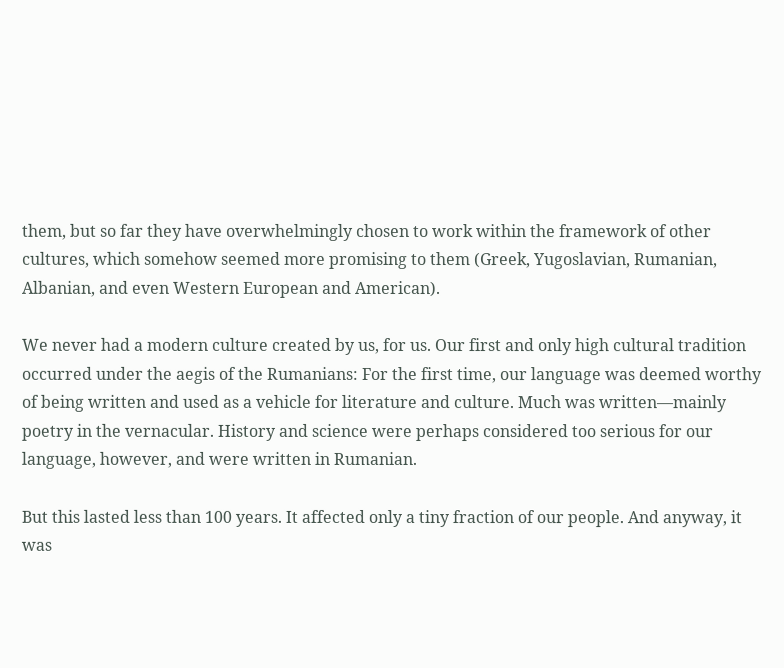them, but so far they have overwhelmingly chosen to work within the framework of other cultures, which somehow seemed more promising to them (Greek, Yugoslavian, Rumanian, Albanian, and even Western European and American).

We never had a modern culture created by us, for us. Our first and only high cultural tradition occurred under the aegis of the Rumanians: For the first time, our language was deemed worthy of being written and used as a vehicle for literature and culture. Much was written—mainly poetry in the vernacular. History and science were perhaps considered too serious for our language, however, and were written in Rumanian.

But this lasted less than 100 years. It affected only a tiny fraction of our people. And anyway, it was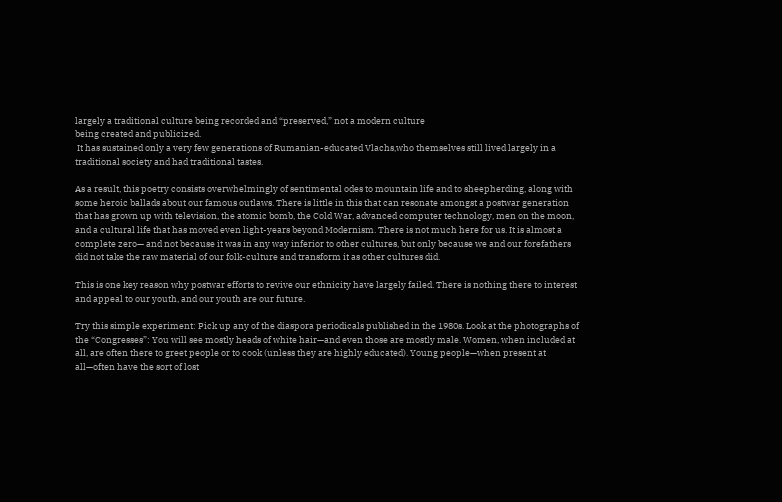largely a traditional culture being recorded and “preserved,” not a modern culture
being created and publicized.
 It has sustained only a very few generations of Rumanian-educated Vlachs,who themselves still lived largely in a traditional society and had traditional tastes.

As a result, this poetry consists overwhelmingly of sentimental odes to mountain life and to sheepherding, along with some heroic ballads about our famous outlaws. There is little in this that can resonate amongst a postwar generation that has grown up with television, the atomic bomb, the Cold War, advanced computer technology, men on the moon, and a cultural life that has moved even light-years beyond Modernism. There is not much here for us. It is almost a complete zero— and not because it was in any way inferior to other cultures, but only because we and our forefathers did not take the raw material of our folk-culture and transform it as other cultures did.

This is one key reason why postwar efforts to revive our ethnicity have largely failed. There is nothing there to interest and appeal to our youth, and our youth are our future.

Try this simple experiment: Pick up any of the diaspora periodicals published in the 1980s. Look at the photographs of the “Congresses”: You will see mostly heads of white hair—and even those are mostly male. Women, when included at all, are often there to greet people or to cook (unless they are highly educated). Young people—when present at all—often have the sort of lost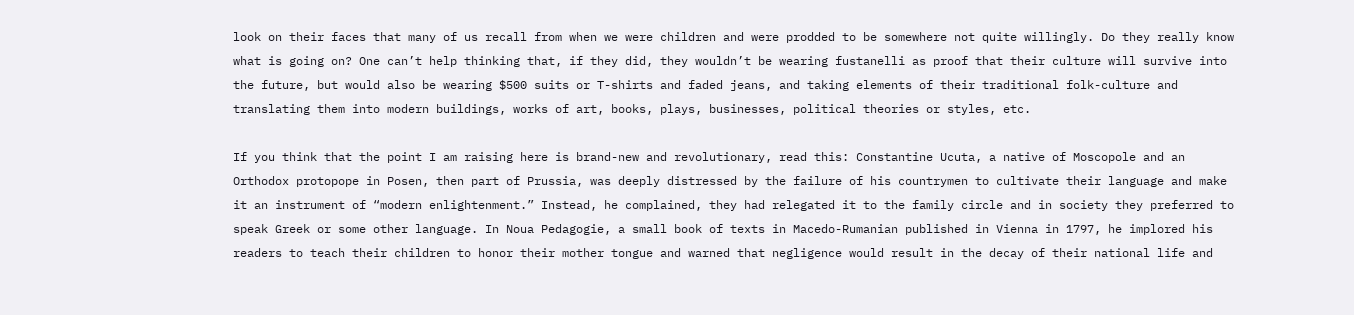look on their faces that many of us recall from when we were children and were prodded to be somewhere not quite willingly. Do they really know what is going on? One can’t help thinking that, if they did, they wouldn’t be wearing fustanelli as proof that their culture will survive into the future, but would also be wearing $500 suits or T-shirts and faded jeans, and taking elements of their traditional folk-culture and translating them into modern buildings, works of art, books, plays, businesses, political theories or styles, etc.

If you think that the point I am raising here is brand-new and revolutionary, read this: Constantine Ucuta, a native of Moscopole and an Orthodox protopope in Posen, then part of Prussia, was deeply distressed by the failure of his countrymen to cultivate their language and make it an instrument of “modern enlightenment.” Instead, he complained, they had relegated it to the family circle and in society they preferred to speak Greek or some other language. In Noua Pedagogie, a small book of texts in Macedo-Rumanian published in Vienna in 1797, he implored his readers to teach their children to honor their mother tongue and warned that negligence would result in the decay of their national life and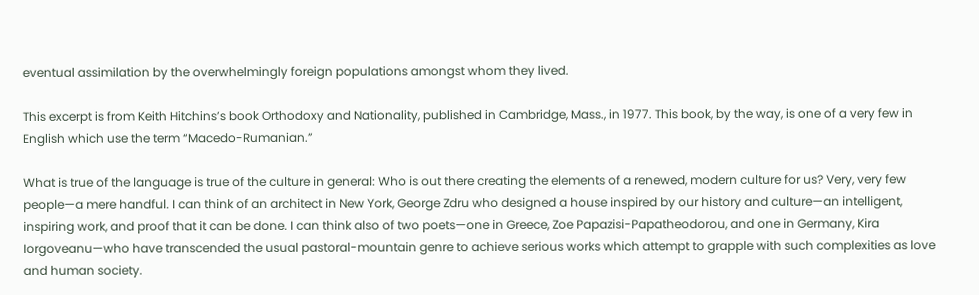eventual assimilation by the overwhelmingly foreign populations amongst whom they lived.

This excerpt is from Keith Hitchins’s book Orthodoxy and Nationality, published in Cambridge, Mass., in 1977. This book, by the way, is one of a very few in English which use the term “Macedo-Rumanian.”

What is true of the language is true of the culture in general: Who is out there creating the elements of a renewed, modern culture for us? Very, very few people—a mere handful. I can think of an architect in New York, George Zdru who designed a house inspired by our history and culture—an intelligent, inspiring work, and proof that it can be done. I can think also of two poets—one in Greece, Zoe Papazisi-Papatheodorou, and one in Germany, Kira Iorgoveanu—who have transcended the usual pastoral-mountain genre to achieve serious works which attempt to grapple with such complexities as love and human society.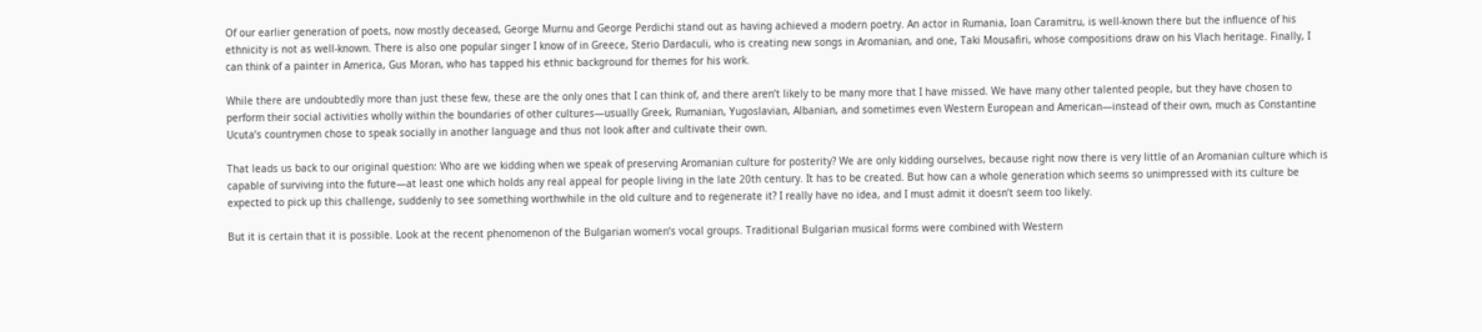Of our earlier generation of poets, now mostly deceased, George Murnu and George Perdichi stand out as having achieved a modern poetry. An actor in Rumania, Ioan Caramitru, is well-known there but the influence of his ethnicity is not as well-known. There is also one popular singer I know of in Greece, Sterio Dardaculi, who is creating new songs in Aromanian, and one, Taki Mousafiri, whose compositions draw on his Vlach heritage. Finally, I can think of a painter in America, Gus Moran, who has tapped his ethnic background for themes for his work.

While there are undoubtedly more than just these few, these are the only ones that I can think of, and there aren’t likely to be many more that I have missed. We have many other talented people, but they have chosen to perform their social activities wholly within the boundaries of other cultures—usually Greek, Rumanian, Yugoslavian, Albanian, and sometimes even Western European and American—instead of their own, much as Constantine Ucuta’s countrymen chose to speak socially in another language and thus not look after and cultivate their own.

That leads us back to our original question: Who are we kidding when we speak of preserving Aromanian culture for posterity? We are only kidding ourselves, because right now there is very little of an Aromanian culture which is capable of surviving into the future—at least one which holds any real appeal for people living in the late 20th century. It has to be created. But how can a whole generation which seems so unimpressed with its culture be expected to pick up this challenge, suddenly to see something worthwhile in the old culture and to regenerate it? I really have no idea, and I must admit it doesn’t seem too likely.

But it is certain that it is possible. Look at the recent phenomenon of the Bulgarian women’s vocal groups. Traditional Bulgarian musical forms were combined with Western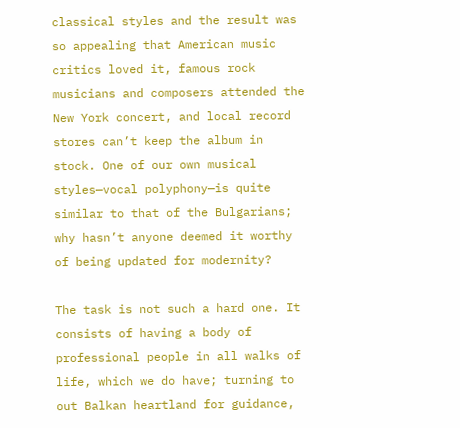classical styles and the result was so appealing that American music critics loved it, famous rock musicians and composers attended the New York concert, and local record stores can’t keep the album in stock. One of our own musical styles—vocal polyphony—is quite similar to that of the Bulgarians; why hasn’t anyone deemed it worthy of being updated for modernity?

The task is not such a hard one. It consists of having a body of professional people in all walks of life, which we do have; turning to out Balkan heartland for guidance,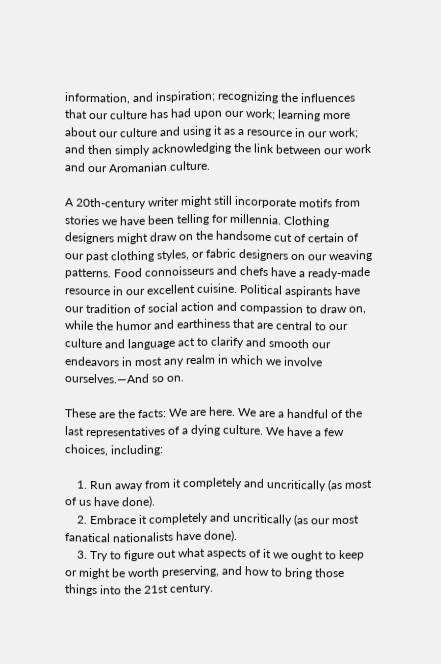information, and inspiration; recognizing the influences that our culture has had upon our work; learning more about our culture and using it as a resource in our work; and then simply acknowledging the link between our work and our Aromanian culture.

A 20th-century writer might still incorporate motifs from stories we have been telling for millennia. Clothing designers might draw on the handsome cut of certain of our past clothing styles, or fabric designers on our weaving patterns. Food connoisseurs and chefs have a ready-made resource in our excellent cuisine. Political aspirants have our tradition of social action and compassion to draw on, while the humor and earthiness that are central to our culture and language act to clarify and smooth our endeavors in most any realm in which we involve ourselves.—And so on.

These are the facts: We are here. We are a handful of the last representatives of a dying culture. We have a few choices, including:

    1. Run away from it completely and uncritically (as most of us have done).
    2. Embrace it completely and uncritically (as our most fanatical nationalists have done).
    3. Try to figure out what aspects of it we ought to keep or might be worth preserving, and how to bring those things into the 21st century.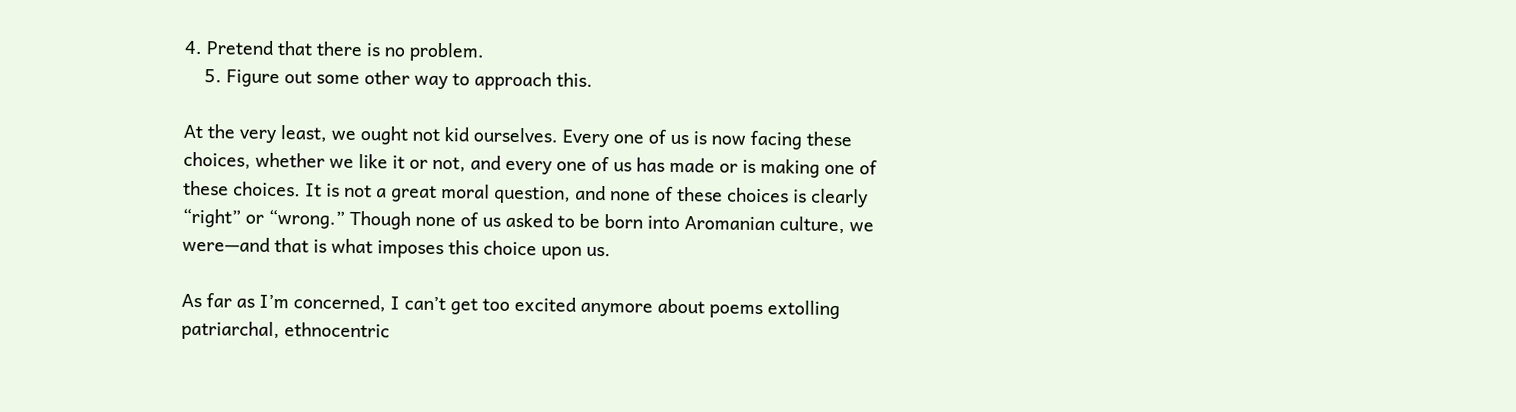4. Pretend that there is no problem.
    5. Figure out some other way to approach this.

At the very least, we ought not kid ourselves. Every one of us is now facing these choices, whether we like it or not, and every one of us has made or is making one of these choices. It is not a great moral question, and none of these choices is clearly “right” or “wrong.” Though none of us asked to be born into Aromanian culture, we were—and that is what imposes this choice upon us.

As far as I’m concerned, I can’t get too excited anymore about poems extolling patriarchal, ethnocentric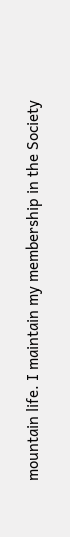mountain life. I maintain my membership in the Society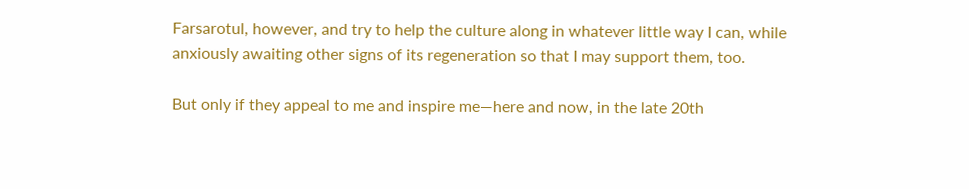Farsarotul, however, and try to help the culture along in whatever little way I can, while anxiously awaiting other signs of its regeneration so that I may support them, too.

But only if they appeal to me and inspire me—here and now, in the late 20th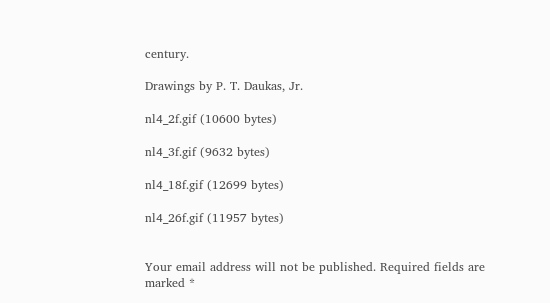century.

Drawings by P. T. Daukas, Jr.

nl4_2f.gif (10600 bytes)

nl4_3f.gif (9632 bytes)

nl4_18f.gif (12699 bytes)

nl4_26f.gif (11957 bytes)


Your email address will not be published. Required fields are marked *